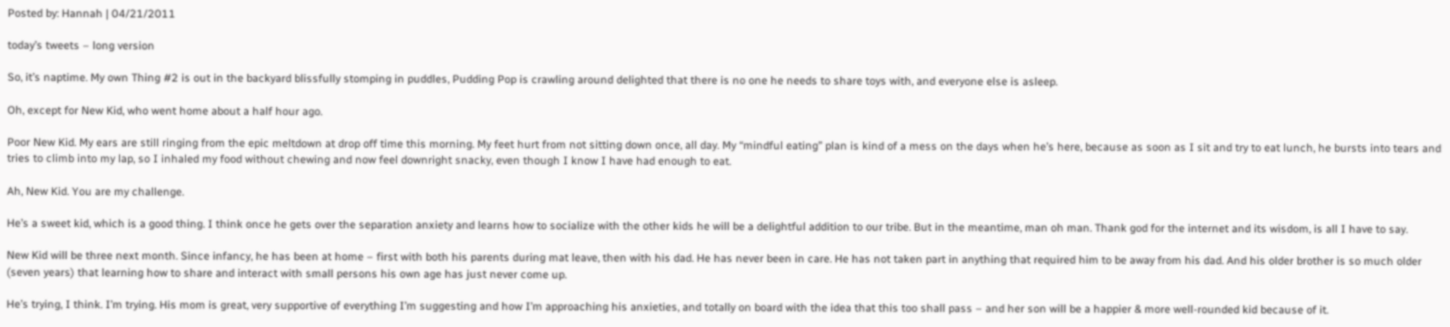Posted by: Hannah | 04/21/2011

today’s tweets – long version

So, it’s naptime. My own Thing #2 is out in the backyard blissfully stomping in puddles, Pudding Pop is crawling around delighted that there is no one he needs to share toys with, and everyone else is asleep.

Oh, except for New Kid, who went home about a half hour ago.

Poor New Kid. My ears are still ringing from the epic meltdown at drop off time this morning. My feet hurt from not sitting down once, all day. My “mindful eating” plan is kind of a mess on the days when he’s here, because as soon as I sit and try to eat lunch, he bursts into tears and tries to climb into my lap, so I inhaled my food without chewing and now feel downright snacky, even though I know I have had enough to eat.

Ah, New Kid. You are my challenge.

He’s a sweet kid, which is a good thing. I think once he gets over the separation anxiety and learns how to socialize with the other kids he will be a delightful addition to our tribe. But in the meantime, man oh man. Thank god for the internet and its wisdom, is all I have to say.

New Kid will be three next month. Since infancy, he has been at home – first with both his parents during mat leave, then with his dad. He has never been in care. He has not taken part in anything that required him to be away from his dad. And his older brother is so much older (seven years) that learning how to share and interact with small persons his own age has just never come up.

He’s trying, I think. I’m trying. His mom is great, very supportive of everything I’m suggesting and how I’m approaching his anxieties, and totally on board with the idea that this too shall pass – and her son will be a happier & more well-rounded kid because of it.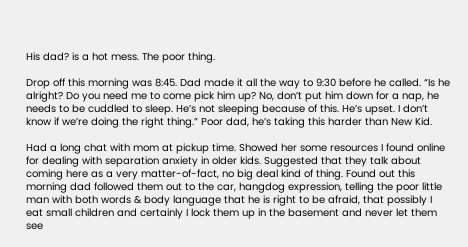His dad? is a hot mess. The poor thing.

Drop off this morning was 8:45. Dad made it all the way to 9:30 before he called. “Is he alright? Do you need me to come pick him up? No, don’t put him down for a nap, he needs to be cuddled to sleep. He’s not sleeping because of this. He’s upset. I don’t know if we’re doing the right thing.” Poor dad, he’s taking this harder than New Kid.

Had a long chat with mom at pickup time. Showed her some resources I found online for dealing with separation anxiety in older kids. Suggested that they talk about coming here as a very matter-of-fact, no big deal kind of thing. Found out this morning dad followed them out to the car, hangdog expression, telling the poor little man with both words & body language that he is right to be afraid, that possibly I eat small children and certainly I lock them up in the basement and never let them see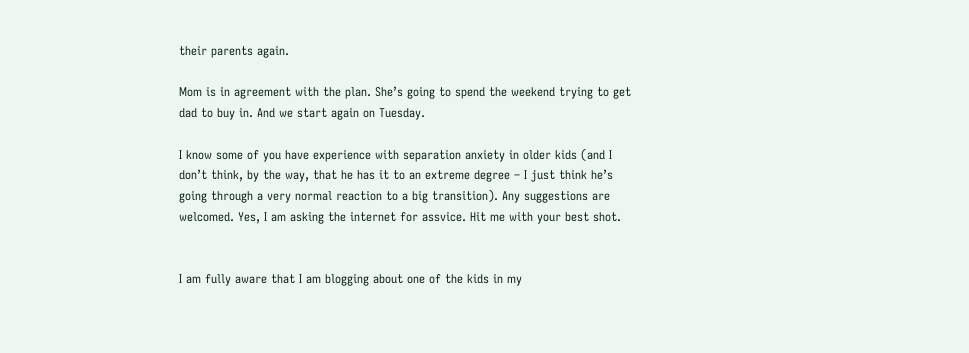their parents again.

Mom is in agreement with the plan. She’s going to spend the weekend trying to get dad to buy in. And we start again on Tuesday.

I know some of you have experience with separation anxiety in older kids (and I don’t think, by the way, that he has it to an extreme degree – I just think he’s going through a very normal reaction to a big transition). Any suggestions are welcomed. Yes, I am asking the internet for assvice. Hit me with your best shot.


I am fully aware that I am blogging about one of the kids in my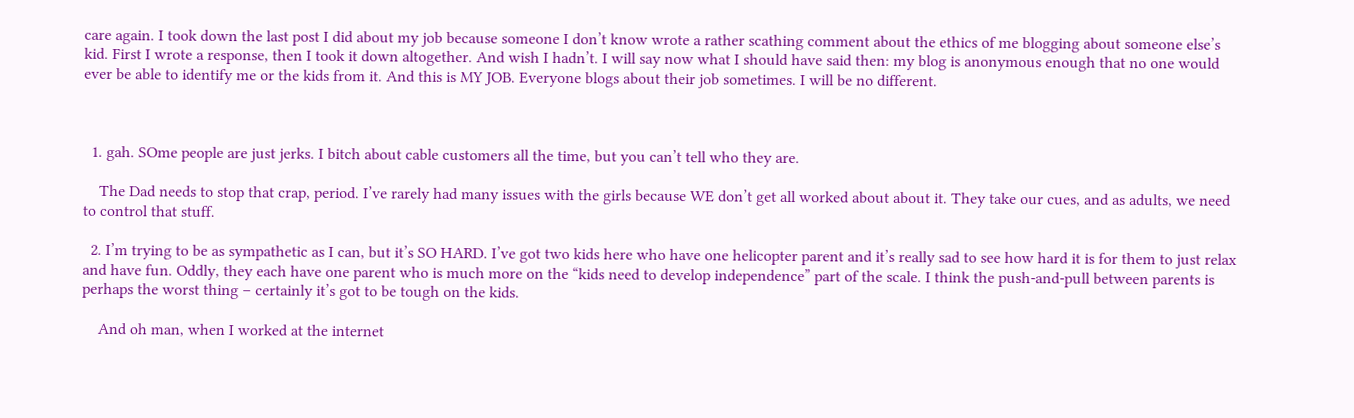care again. I took down the last post I did about my job because someone I don’t know wrote a rather scathing comment about the ethics of me blogging about someone else’s kid. First I wrote a response, then I took it down altogether. And wish I hadn’t. I will say now what I should have said then: my blog is anonymous enough that no one would ever be able to identify me or the kids from it. And this is MY JOB. Everyone blogs about their job sometimes. I will be no different.



  1. gah. SOme people are just jerks. I bitch about cable customers all the time, but you can’t tell who they are.

    The Dad needs to stop that crap, period. I’ve rarely had many issues with the girls because WE don’t get all worked about about it. They take our cues, and as adults, we need to control that stuff.

  2. I’m trying to be as sympathetic as I can, but it’s SO HARD. I’ve got two kids here who have one helicopter parent and it’s really sad to see how hard it is for them to just relax and have fun. Oddly, they each have one parent who is much more on the “kids need to develop independence” part of the scale. I think the push-and-pull between parents is perhaps the worst thing – certainly it’s got to be tough on the kids.

    And oh man, when I worked at the internet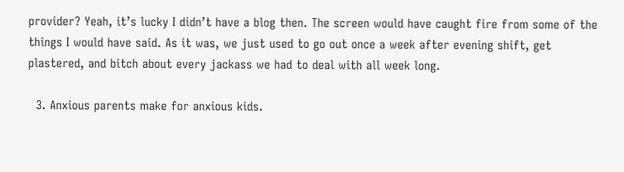provider? Yeah, it’s lucky I didn’t have a blog then. The screen would have caught fire from some of the things I would have said. As it was, we just used to go out once a week after evening shift, get plastered, and bitch about every jackass we had to deal with all week long.

  3. Anxious parents make for anxious kids.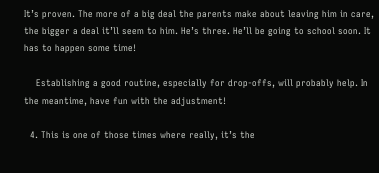It’s proven. The more of a big deal the parents make about leaving him in care, the bigger a deal it’ll seem to him. He’s three. He’ll be going to school soon. It has to happen some time!

    Establishing a good routine, especially for drop-offs, will probably help. In the meantime, have fun with the adjustment!

  4. This is one of those times where really, it’s the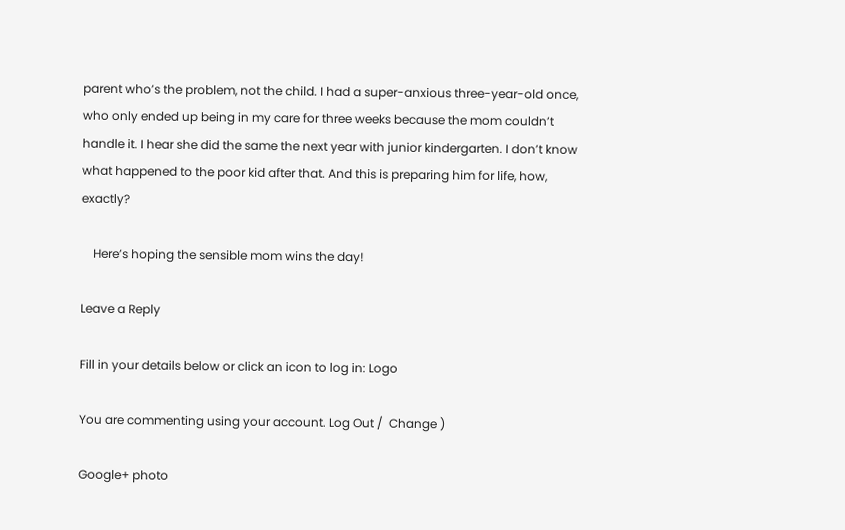parent who’s the problem, not the child. I had a super-anxious three-year-old once, who only ended up being in my care for three weeks because the mom couldn’t handle it. I hear she did the same the next year with junior kindergarten. I don’t know what happened to the poor kid after that. And this is preparing him for life, how, exactly?

    Here’s hoping the sensible mom wins the day!

Leave a Reply

Fill in your details below or click an icon to log in: Logo

You are commenting using your account. Log Out /  Change )

Google+ photo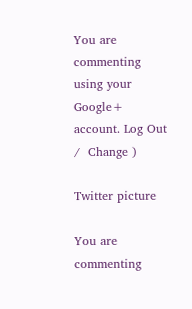You are commenting using your Google+ account. Log Out /  Change )

Twitter picture

You are commenting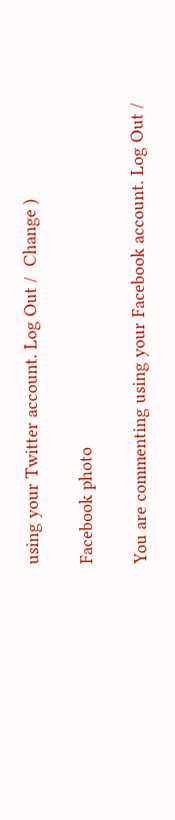using your Twitter account. Log Out /  Change )

Facebook photo

You are commenting using your Facebook account. Log Out /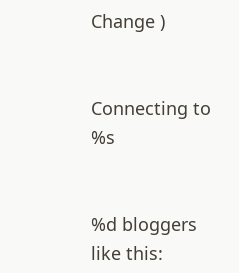Change )


Connecting to %s


%d bloggers like this: